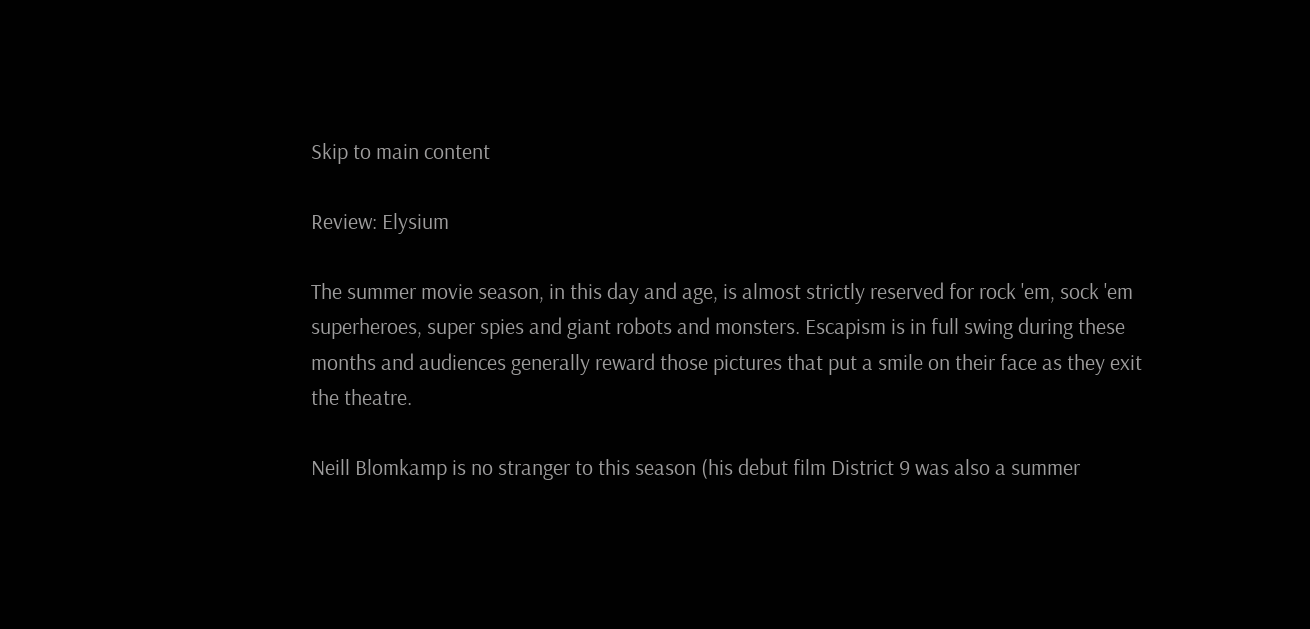Skip to main content

Review: Elysium

The summer movie season, in this day and age, is almost strictly reserved for rock 'em, sock 'em superheroes, super spies and giant robots and monsters. Escapism is in full swing during these months and audiences generally reward those pictures that put a smile on their face as they exit the theatre.

Neill Blomkamp is no stranger to this season (his debut film District 9 was also a summer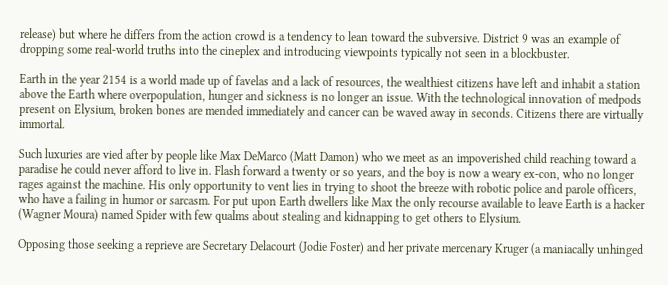release) but where he differs from the action crowd is a tendency to lean toward the subversive. District 9 was an example of dropping some real-world truths into the cineplex and introducing viewpoints typically not seen in a blockbuster.

Earth in the year 2154 is a world made up of favelas and a lack of resources, the wealthiest citizens have left and inhabit a station above the Earth where overpopulation, hunger and sickness is no longer an issue. With the technological innovation of medpods present on Elysium, broken bones are mended immediately and cancer can be waved away in seconds. Citizens there are virtually immortal.

Such luxuries are vied after by people like Max DeMarco (Matt Damon) who we meet as an impoverished child reaching toward a paradise he could never afford to live in. Flash forward a twenty or so years, and the boy is now a weary ex-con, who no longer rages against the machine. His only opportunity to vent lies in trying to shoot the breeze with robotic police and parole officers, who have a failing in humor or sarcasm. For put upon Earth dwellers like Max the only recourse available to leave Earth is a hacker (Wagner Moura) named Spider with few qualms about stealing and kidnapping to get others to Elysium.

Opposing those seeking a reprieve are Secretary Delacourt (Jodie Foster) and her private mercenary Kruger (a maniacally unhinged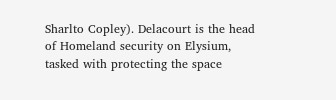Sharlto Copley). Delacourt is the head of Homeland security on Elysium, tasked with protecting the space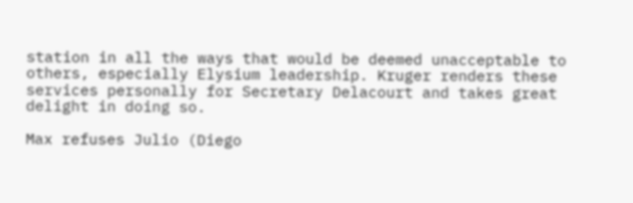station in all the ways that would be deemed unacceptable to others, especially Elysium leadership. Kruger renders these services personally for Secretary Delacourt and takes great delight in doing so.

Max refuses Julio (Diego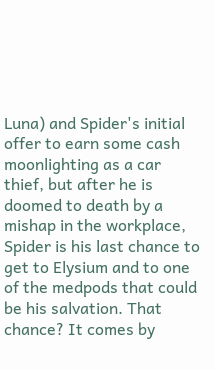Luna) and Spider's initial offer to earn some cash moonlighting as a car thief, but after he is doomed to death by a mishap in the workplace, Spider is his last chance to get to Elysium and to one of the medpods that could be his salvation. That chance? It comes by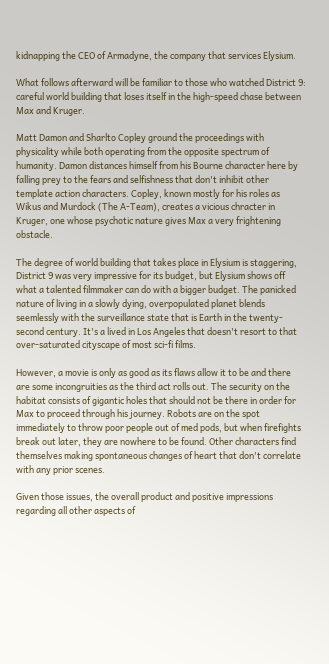kidnapping the CEO of Armadyne, the company that services Elysium.

What follows afterward will be familiar to those who watched District 9: careful world building that loses itself in the high-speed chase between Max and Kruger.

Matt Damon and Sharlto Copley ground the proceedings with physicality while both operating from the opposite spectrum of humanity. Damon distances himself from his Bourne character here by falling prey to the fears and selfishness that don't inhibit other template action characters. Copley, known mostly for his roles as Wikus and Murdock (The A-Team), creates a vicious chracter in Kruger, one whose psychotic nature gives Max a very frightening obstacle.

The degree of world building that takes place in Elysium is staggering, District 9 was very impressive for its budget, but Elysium shows off what a talented filmmaker can do with a bigger budget. The panicked nature of living in a slowly dying, overpopulated planet blends seemlessly with the surveillance state that is Earth in the twenty-second century. It's a lived in Los Angeles that doesn't resort to that over-saturated cityscape of most sci-fi films.

However, a movie is only as good as its flaws allow it to be and there are some incongruities as the third act rolls out. The security on the habitat consists of gigantic holes that should not be there in order for Max to proceed through his journey. Robots are on the spot immediately to throw poor people out of med pods, but when firefights break out later, they are nowhere to be found. Other characters find themselves making spontaneous changes of heart that don't correlate with any prior scenes.

Given those issues, the overall product and positive impressions regarding all other aspects of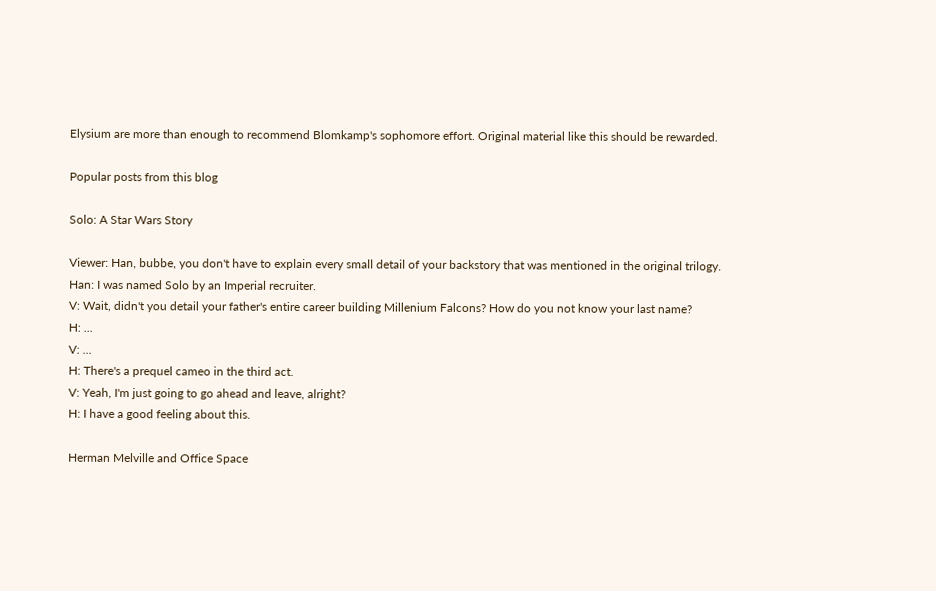Elysium are more than enough to recommend Blomkamp's sophomore effort. Original material like this should be rewarded.

Popular posts from this blog

Solo: A Star Wars Story

Viewer: Han, bubbe, you don't have to explain every small detail of your backstory that was mentioned in the original trilogy.
Han: I was named Solo by an Imperial recruiter.
V: Wait, didn't you detail your father's entire career building Millenium Falcons? How do you not know your last name?
H: ...
V: ...
H: There's a prequel cameo in the third act.
V: Yeah, I'm just going to go ahead and leave, alright?
H: I have a good feeling about this.

Herman Melville and Office Space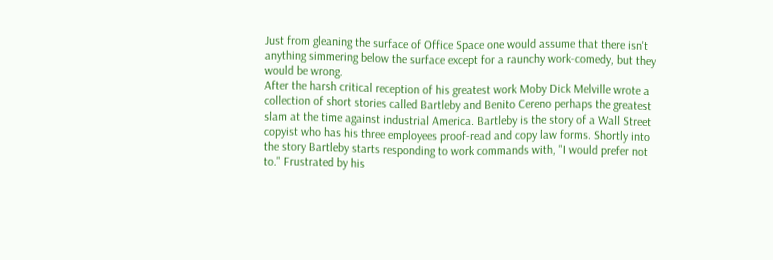Just from gleaning the surface of Office Space one would assume that there isn't anything simmering below the surface except for a raunchy work-comedy, but they would be wrong.
After the harsh critical reception of his greatest work Moby Dick Melville wrote a collection of short stories called Bartleby and Benito Cereno perhaps the greatest slam at the time against industrial America. Bartleby is the story of a Wall Street copyist who has his three employees proof-read and copy law forms. Shortly into the story Bartleby starts responding to work commands with, "I would prefer not to." Frustrated by his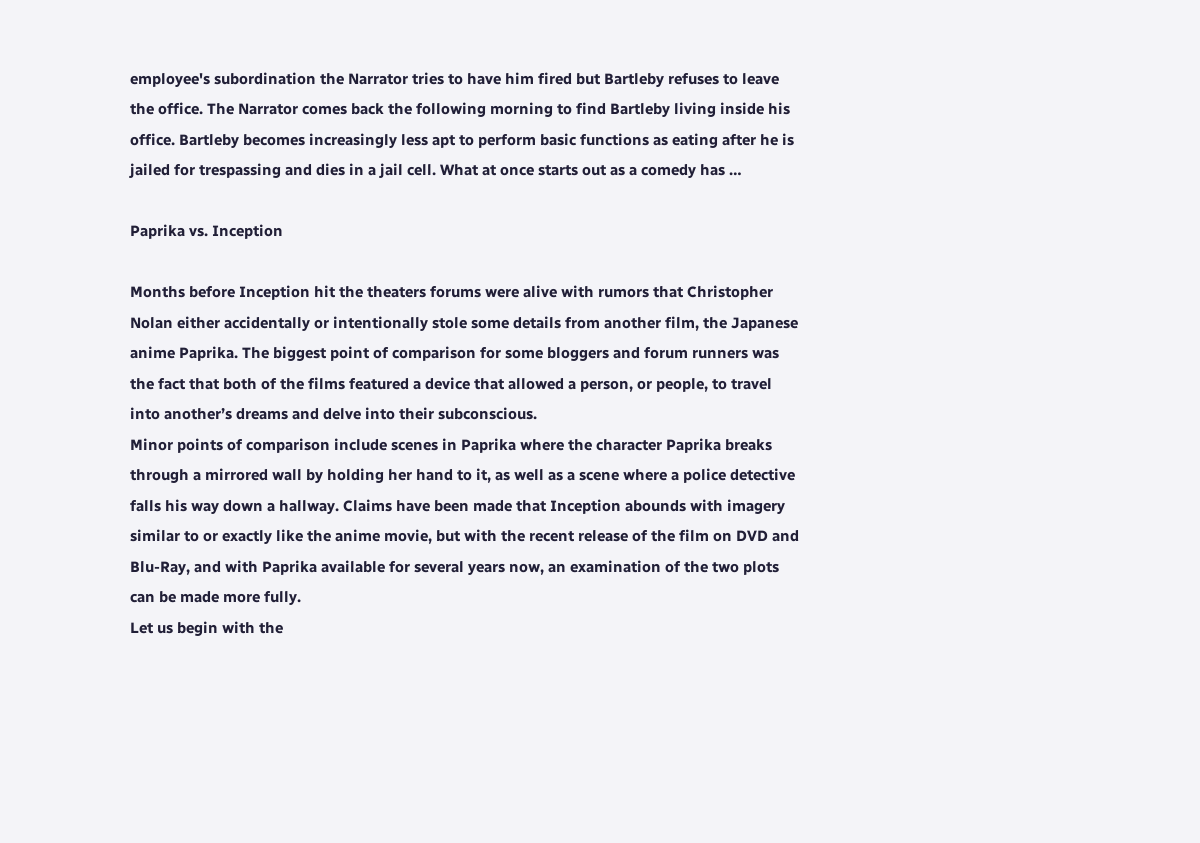employee's subordination the Narrator tries to have him fired but Bartleby refuses to leave the office. The Narrator comes back the following morning to find Bartleby living inside his office. Bartleby becomes increasingly less apt to perform basic functions as eating after he is jailed for trespassing and dies in a jail cell. What at once starts out as a comedy has …

Paprika vs. Inception

Months before Inception hit the theaters forums were alive with rumors that Christopher Nolan either accidentally or intentionally stole some details from another film, the Japanese anime Paprika. The biggest point of comparison for some bloggers and forum runners was the fact that both of the films featured a device that allowed a person, or people, to travel into another’s dreams and delve into their subconscious.
Minor points of comparison include scenes in Paprika where the character Paprika breaks through a mirrored wall by holding her hand to it, as well as a scene where a police detective falls his way down a hallway. Claims have been made that Inception abounds with imagery similar to or exactly like the anime movie, but with the recent release of the film on DVD and Blu-Ray, and with Paprika available for several years now, an examination of the two plots can be made more fully.
Let us begin with the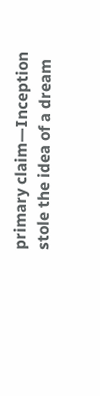primary claim—Inception stole the idea of a dream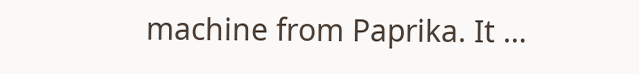machine from Paprika. It …